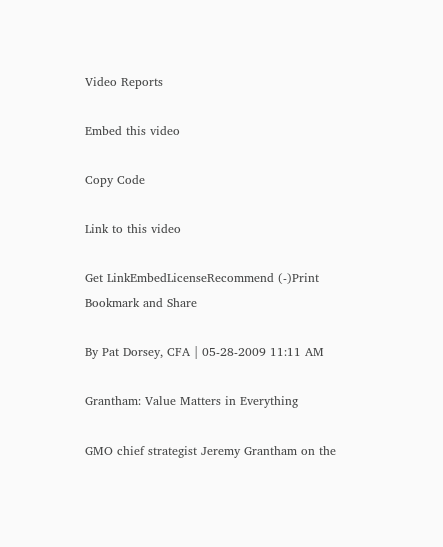Video Reports

Embed this video

Copy Code

Link to this video

Get LinkEmbedLicenseRecommend (-)Print
Bookmark and Share

By Pat Dorsey, CFA | 05-28-2009 11:11 AM

Grantham: Value Matters in Everything

GMO chief strategist Jeremy Grantham on the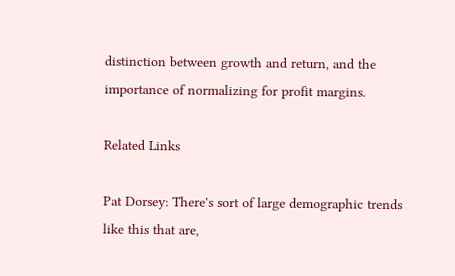distinction between growth and return, and the importance of normalizing for profit margins.

Related Links

Pat Dorsey: There's sort of large demographic trends like this that are,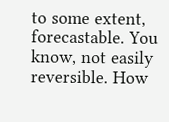to some extent, forecastable. You know, not easily reversible. How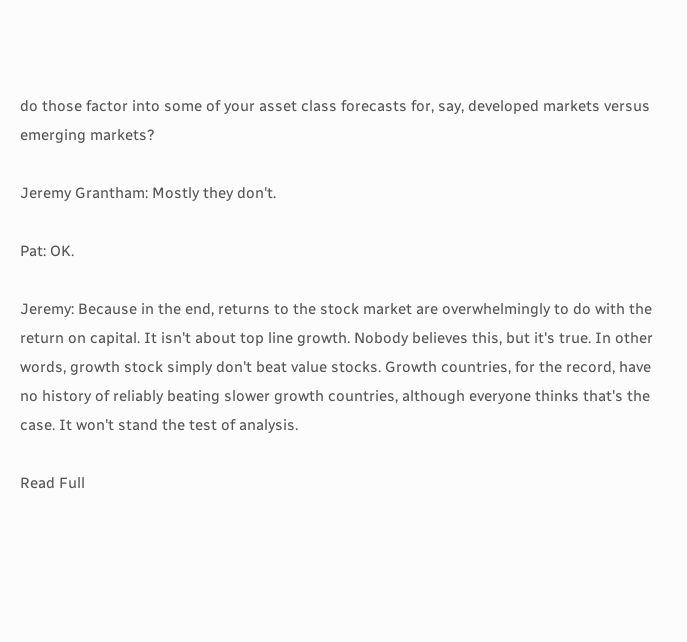do those factor into some of your asset class forecasts for, say, developed markets versus emerging markets?

Jeremy Grantham: Mostly they don't.

Pat: OK.

Jeremy: Because in the end, returns to the stock market are overwhelmingly to do with the return on capital. It isn't about top line growth. Nobody believes this, but it's true. In other words, growth stock simply don't beat value stocks. Growth countries, for the record, have no history of reliably beating slower growth countries, although everyone thinks that's the case. It won't stand the test of analysis.

Read Full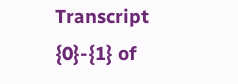Transcript
{0}-{1} of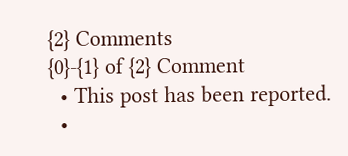{2} Comments
{0}-{1} of {2} Comment
  • This post has been reported.
  •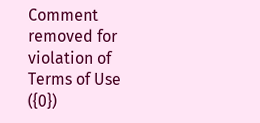Comment removed for violation of Terms of Use ({0})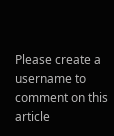Please create a username to comment on this article